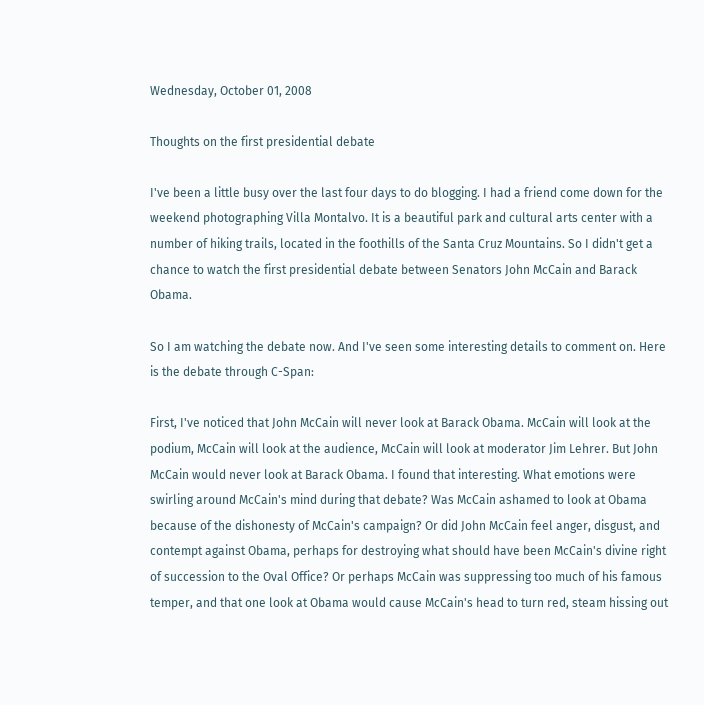Wednesday, October 01, 2008

Thoughts on the first presidential debate

I've been a little busy over the last four days to do blogging. I had a friend come down for the weekend photographing Villa Montalvo. It is a beautiful park and cultural arts center with a number of hiking trails, located in the foothills of the Santa Cruz Mountains. So I didn't get a chance to watch the first presidential debate between Senators John McCain and Barack Obama.

So I am watching the debate now. And I've seen some interesting details to comment on. Here is the debate through C-Span:

First, I've noticed that John McCain will never look at Barack Obama. McCain will look at the podium, McCain will look at the audience, McCain will look at moderator Jim Lehrer. But John McCain would never look at Barack Obama. I found that interesting. What emotions were swirling around McCain's mind during that debate? Was McCain ashamed to look at Obama because of the dishonesty of McCain's campaign? Or did John McCain feel anger, disgust, and contempt against Obama, perhaps for destroying what should have been McCain's divine right of succession to the Oval Office? Or perhaps McCain was suppressing too much of his famous temper, and that one look at Obama would cause McCain's head to turn red, steam hissing out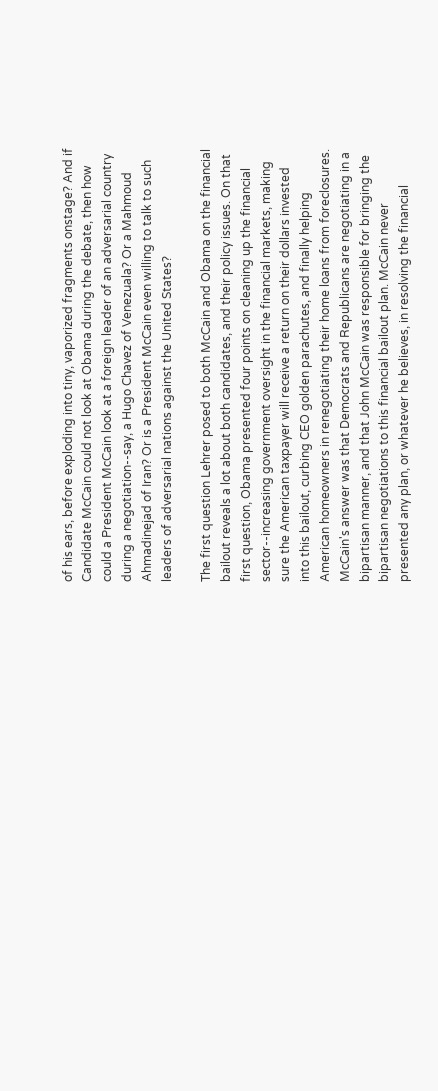of his ears, before exploding into tiny, vaporized fragments onstage? And if Candidate McCain could not look at Obama during the debate, then how could a President McCain look at a foreign leader of an adversarial country during a negotiation--say, a Hugo Chavez of Venezuala? Or a Mahmoud Ahmadinejad of Iran? Or is a President McCain even willing to talk to such leaders of adversarial nations against the United States?

The first question Lehrer posed to both McCain and Obama on the financial bailout reveals a lot about both candidates, and their policy issues. On that first question, Obama presented four points on cleaning up the financial sector--increasing government oversight in the financial markets, making sure the American taxpayer will receive a return on their dollars invested into this bailout, curbing CEO golden parachutes, and finally helping American homeowners in renegotiating their home loans from foreclosures. McCain's answer was that Democrats and Republicans are negotiating in a bipartisan manner, and that John McCain was responsible for bringing the bipartisan negotiations to this financial bailout plan. McCain never presented any plan, or whatever he believes, in resolving the financial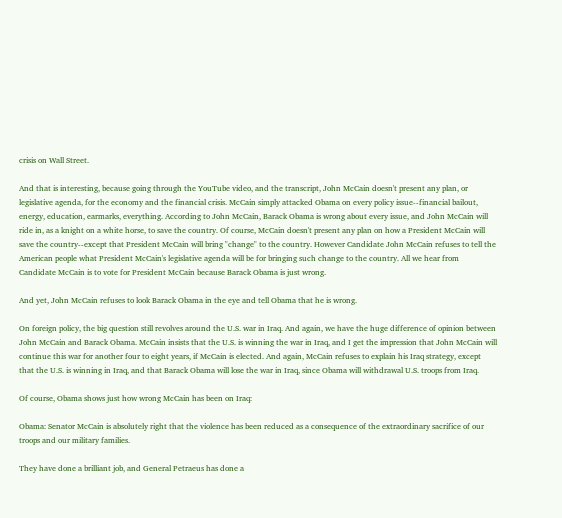crisis on Wall Street.

And that is interesting, because going through the YouTube video, and the transcript, John McCain doesn't present any plan, or legislative agenda, for the economy and the financial crisis. McCain simply attacked Obama on every policy issue--financial bailout, energy, education, earmarks, everything. According to John McCain, Barack Obama is wrong about every issue, and John McCain will ride in, as a knight on a white horse, to save the country. Of course, McCain doesn't present any plan on how a President McCain will save the country--except that President McCain will bring "change" to the country. However Candidate John McCain refuses to tell the American people what President McCain's legislative agenda will be for bringing such change to the country. All we hear from Candidate McCain is to vote for President McCain because Barack Obama is just wrong.

And yet, John McCain refuses to look Barack Obama in the eye and tell Obama that he is wrong.

On foreign policy, the big question still revolves around the U.S. war in Iraq. And again, we have the huge difference of opinion between John McCain and Barack Obama. McCain insists that the U.S. is winning the war in Iraq, and I get the impression that John McCain will continue this war for another four to eight years, if McCain is elected. And again, McCain refuses to explain his Iraq strategy, except that the U.S. is winning in Iraq, and that Barack Obama will lose the war in Iraq, since Obama will withdrawal U.S. troops from Iraq.

Of course, Obama shows just how wrong McCain has been on Iraq:

Obama: Senator McCain is absolutely right that the violence has been reduced as a consequence of the extraordinary sacrifice of our troops and our military families.

They have done a brilliant job, and General Petraeus has done a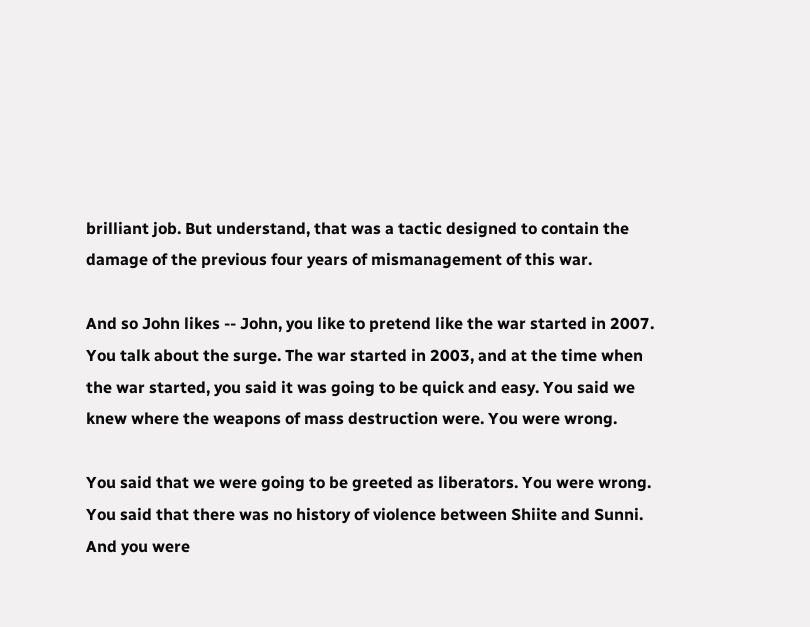brilliant job. But understand, that was a tactic designed to contain the damage of the previous four years of mismanagement of this war.

And so John likes -- John, you like to pretend like the war started in 2007. You talk about the surge. The war started in 2003, and at the time when the war started, you said it was going to be quick and easy. You said we knew where the weapons of mass destruction were. You were wrong.

You said that we were going to be greeted as liberators. You were wrong. You said that there was no history of violence between Shiite and Sunni. And you were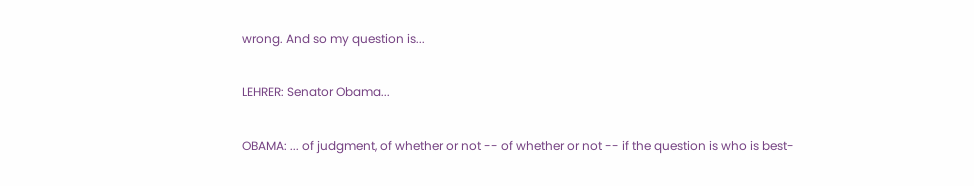wrong. And so my question is...

LEHRER: Senator Obama...

OBAMA: ... of judgment, of whether or not -- of whether or not -- if the question is who is best-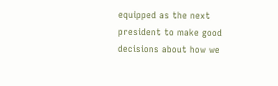equipped as the next president to make good decisions about how we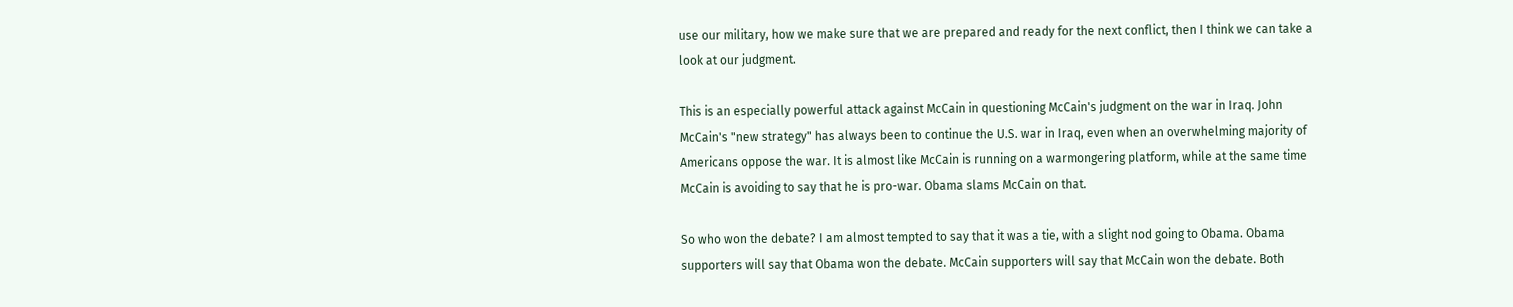use our military, how we make sure that we are prepared and ready for the next conflict, then I think we can take a look at our judgment.

This is an especially powerful attack against McCain in questioning McCain's judgment on the war in Iraq. John McCain's "new strategy" has always been to continue the U.S. war in Iraq, even when an overwhelming majority of Americans oppose the war. It is almost like McCain is running on a warmongering platform, while at the same time McCain is avoiding to say that he is pro-war. Obama slams McCain on that.

So who won the debate? I am almost tempted to say that it was a tie, with a slight nod going to Obama. Obama supporters will say that Obama won the debate. McCain supporters will say that McCain won the debate. Both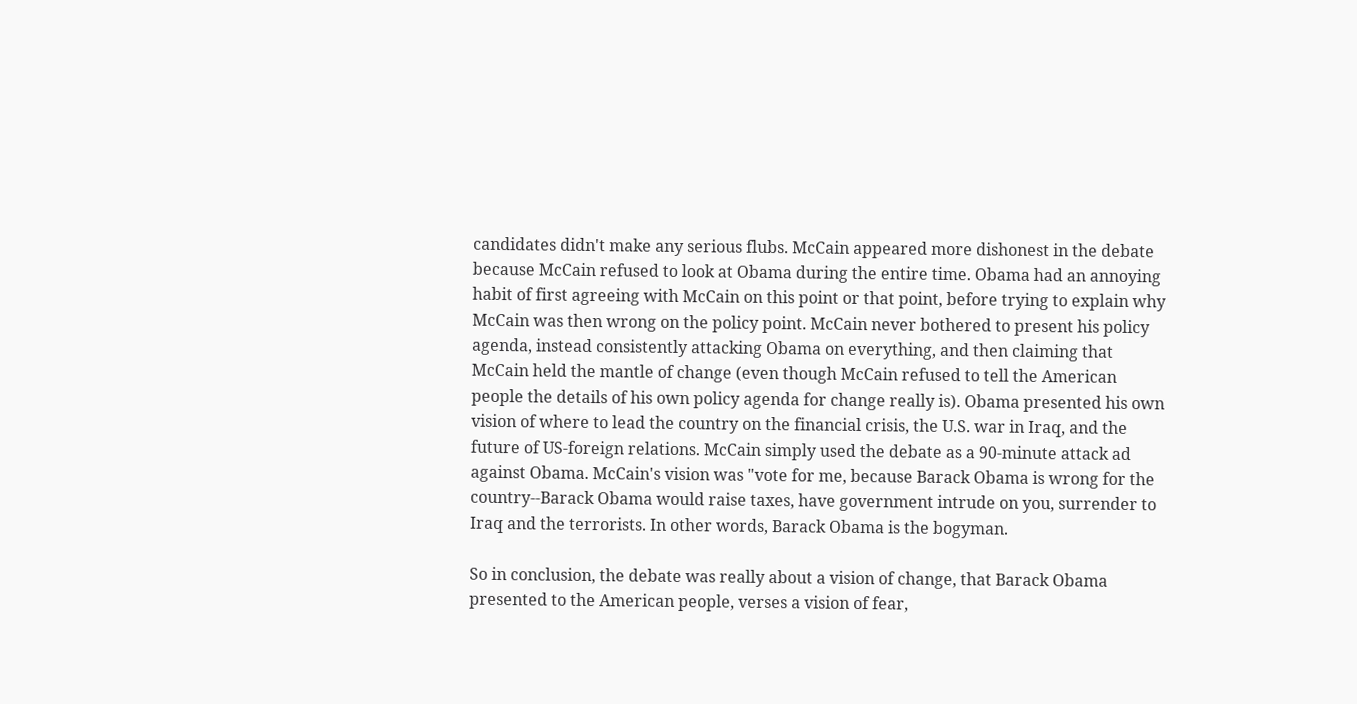candidates didn't make any serious flubs. McCain appeared more dishonest in the debate because McCain refused to look at Obama during the entire time. Obama had an annoying habit of first agreeing with McCain on this point or that point, before trying to explain why McCain was then wrong on the policy point. McCain never bothered to present his policy agenda, instead consistently attacking Obama on everything, and then claiming that McCain held the mantle of change (even though McCain refused to tell the American people the details of his own policy agenda for change really is). Obama presented his own vision of where to lead the country on the financial crisis, the U.S. war in Iraq, and the future of US-foreign relations. McCain simply used the debate as a 90-minute attack ad against Obama. McCain's vision was "vote for me, because Barack Obama is wrong for the country--Barack Obama would raise taxes, have government intrude on you, surrender to Iraq and the terrorists. In other words, Barack Obama is the bogyman.

So in conclusion, the debate was really about a vision of change, that Barack Obama presented to the American people, verses a vision of fear,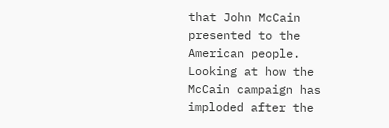that John McCain presented to the American people. Looking at how the McCain campaign has imploded after the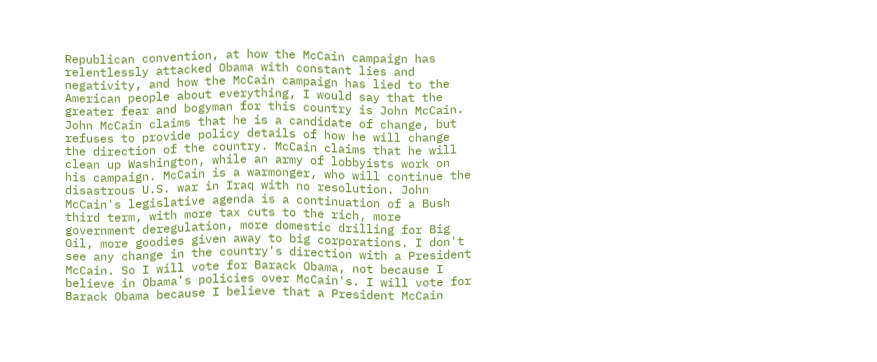Republican convention, at how the McCain campaign has relentlessly attacked Obama with constant lies and negativity, and how the McCain campaign has lied to the American people about everything, I would say that the greater fear and bogyman for this country is John McCain. John McCain claims that he is a candidate of change, but refuses to provide policy details of how he will change the direction of the country. McCain claims that he will clean up Washington, while an army of lobbyists work on his campaign. McCain is a warmonger, who will continue the disastrous U.S. war in Iraq with no resolution. John McCain's legislative agenda is a continuation of a Bush third term, with more tax cuts to the rich, more government deregulation, more domestic drilling for Big Oil, more goodies given away to big corporations. I don't see any change in the country's direction with a President McCain. So I will vote for Barack Obama, not because I believe in Obama's policies over McCain's. I will vote for Barack Obama because I believe that a President McCain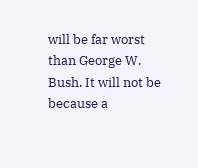will be far worst than George W. Bush. It will not be because a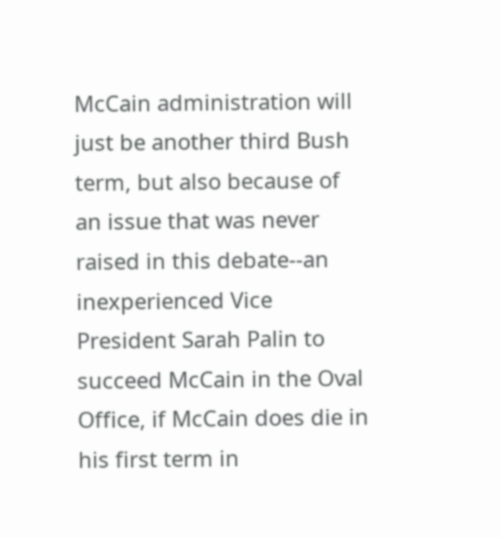McCain administration will just be another third Bush term, but also because of an issue that was never raised in this debate--an inexperienced Vice President Sarah Palin to succeed McCain in the Oval Office, if McCain does die in his first term in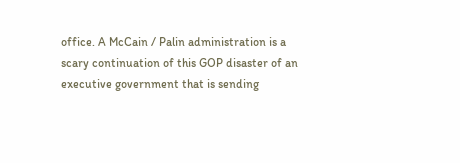office. A McCain / Palin administration is a scary continuation of this GOP disaster of an executive government that is sending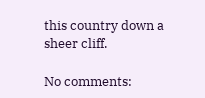this country down a sheer cliff.

No comments: